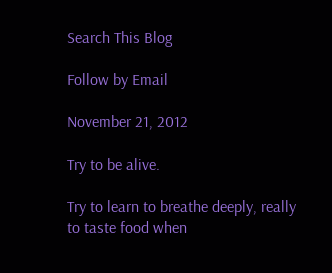Search This Blog

Follow by Email

November 21, 2012

Try to be alive.

Try to learn to breathe deeply, really to taste food when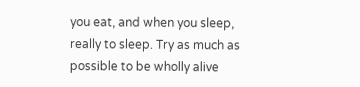you eat, and when you sleep, really to sleep. Try as much as possible to be wholly alive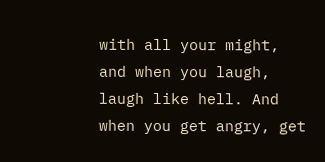with all your might, and when you laugh, laugh like hell. And when you get angry, get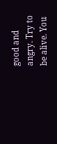good and angry. Try to be alive. You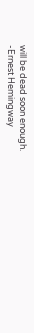will be dead soon enough.
-Ernest Hemingway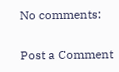No comments:

Post a Comment